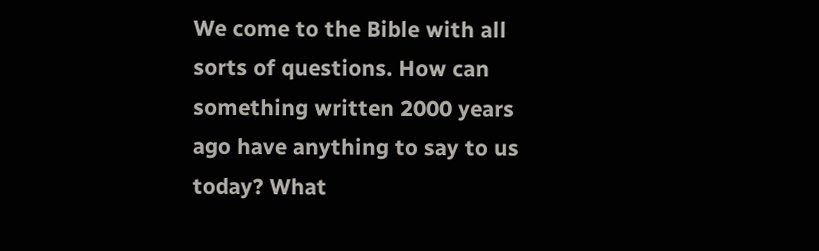We come to the Bible with all sorts of questions. How can something written 2000 years ago have anything to say to us today? What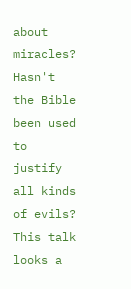about miracles? Hasn't the Bible been used to justify all kinds of evils? This talk looks a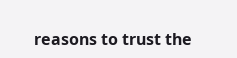reasons to trust the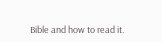Bible and how to read it.